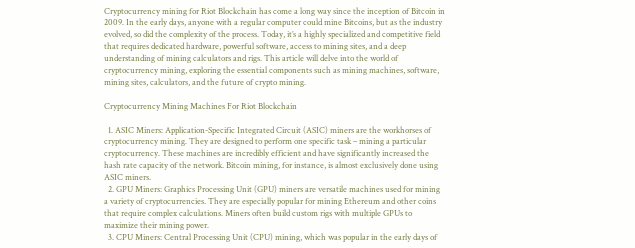Cryptocurrency mining for Riot Blockchain has come a long way since the inception of Bitcoin in 2009. In the early days, anyone with a regular computer could mine Bitcoins, but as the industry evolved, so did the complexity of the process. Today, it’s a highly specialized and competitive field that requires dedicated hardware, powerful software, access to mining sites, and a deep understanding of mining calculators and rigs. This article will delve into the world of cryptocurrency mining, exploring the essential components such as mining machines, software, mining sites, calculators, and the future of crypto mining.

Cryptocurrency Mining Machines For Riot Blockchain

  1. ASIC Miners: Application-Specific Integrated Circuit (ASIC) miners are the workhorses of cryptocurrency mining. They are designed to perform one specific task – mining a particular cryptocurrency. These machines are incredibly efficient and have significantly increased the hash rate capacity of the network. Bitcoin mining, for instance, is almost exclusively done using ASIC miners.
  2. GPU Miners: Graphics Processing Unit (GPU) miners are versatile machines used for mining a variety of cryptocurrencies. They are especially popular for mining Ethereum and other coins that require complex calculations. Miners often build custom rigs with multiple GPUs to maximize their mining power.
  3. CPU Miners: Central Processing Unit (CPU) mining, which was popular in the early days of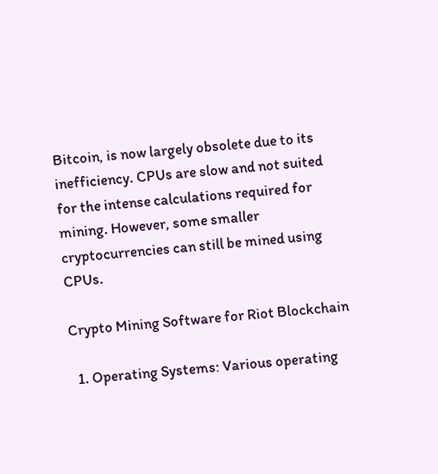Bitcoin, is now largely obsolete due to its inefficiency. CPUs are slow and not suited for the intense calculations required for mining. However, some smaller cryptocurrencies can still be mined using CPUs.

Crypto Mining Software for Riot Blockchain

  1. Operating Systems: Various operating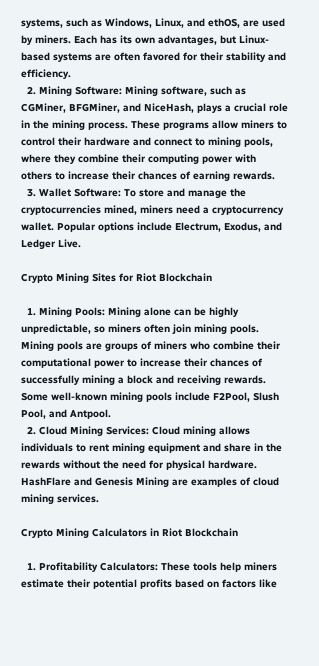systems, such as Windows, Linux, and ethOS, are used by miners. Each has its own advantages, but Linux-based systems are often favored for their stability and efficiency.
  2. Mining Software: Mining software, such as CGMiner, BFGMiner, and NiceHash, plays a crucial role in the mining process. These programs allow miners to control their hardware and connect to mining pools, where they combine their computing power with others to increase their chances of earning rewards.
  3. Wallet Software: To store and manage the cryptocurrencies mined, miners need a cryptocurrency wallet. Popular options include Electrum, Exodus, and Ledger Live.

Crypto Mining Sites for Riot Blockchain

  1. Mining Pools: Mining alone can be highly unpredictable, so miners often join mining pools. Mining pools are groups of miners who combine their computational power to increase their chances of successfully mining a block and receiving rewards. Some well-known mining pools include F2Pool, Slush Pool, and Antpool.
  2. Cloud Mining Services: Cloud mining allows individuals to rent mining equipment and share in the rewards without the need for physical hardware. HashFlare and Genesis Mining are examples of cloud mining services.

Crypto Mining Calculators in Riot Blockchain

  1. Profitability Calculators: These tools help miners estimate their potential profits based on factors like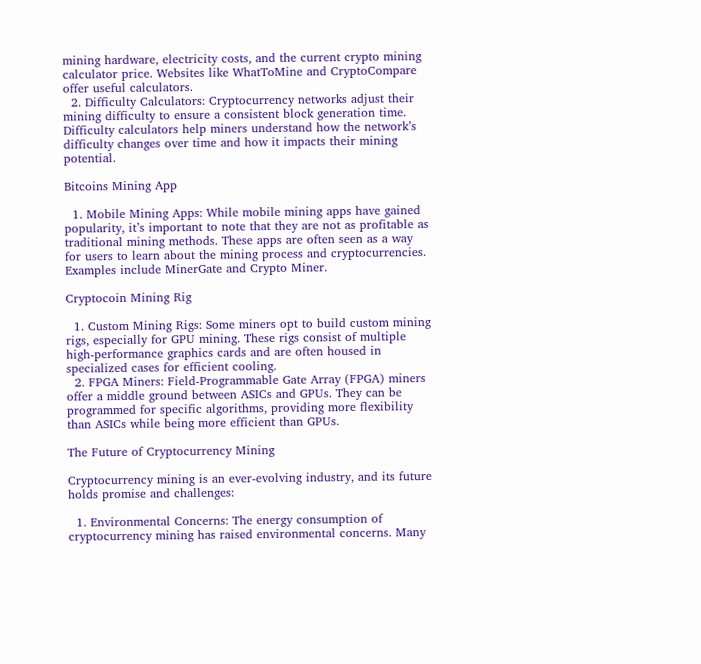mining hardware, electricity costs, and the current crypto mining calculator price. Websites like WhatToMine and CryptoCompare offer useful calculators.
  2. Difficulty Calculators: Cryptocurrency networks adjust their mining difficulty to ensure a consistent block generation time. Difficulty calculators help miners understand how the network’s difficulty changes over time and how it impacts their mining potential.

Bitcoins Mining App

  1. Mobile Mining Apps: While mobile mining apps have gained popularity, it’s important to note that they are not as profitable as traditional mining methods. These apps are often seen as a way for users to learn about the mining process and cryptocurrencies. Examples include MinerGate and Crypto Miner.

Cryptocoin Mining Rig

  1. Custom Mining Rigs: Some miners opt to build custom mining rigs, especially for GPU mining. These rigs consist of multiple high-performance graphics cards and are often housed in specialized cases for efficient cooling.
  2. FPGA Miners: Field-Programmable Gate Array (FPGA) miners offer a middle ground between ASICs and GPUs. They can be programmed for specific algorithms, providing more flexibility than ASICs while being more efficient than GPUs.

The Future of Cryptocurrency Mining

Cryptocurrency mining is an ever-evolving industry, and its future holds promise and challenges:

  1. Environmental Concerns: The energy consumption of cryptocurrency mining has raised environmental concerns. Many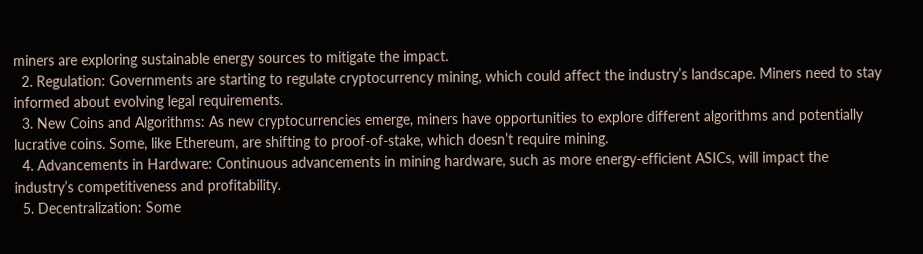miners are exploring sustainable energy sources to mitigate the impact.
  2. Regulation: Governments are starting to regulate cryptocurrency mining, which could affect the industry’s landscape. Miners need to stay informed about evolving legal requirements.
  3. New Coins and Algorithms: As new cryptocurrencies emerge, miners have opportunities to explore different algorithms and potentially lucrative coins. Some, like Ethereum, are shifting to proof-of-stake, which doesn’t require mining.
  4. Advancements in Hardware: Continuous advancements in mining hardware, such as more energy-efficient ASICs, will impact the industry’s competitiveness and profitability.
  5. Decentralization: Some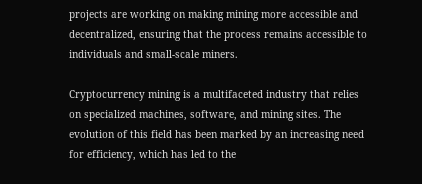projects are working on making mining more accessible and decentralized, ensuring that the process remains accessible to individuals and small-scale miners.

Cryptocurrency mining is a multifaceted industry that relies on specialized machines, software, and mining sites. The evolution of this field has been marked by an increasing need for efficiency, which has led to the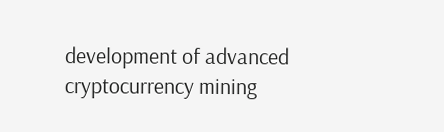development of advanced cryptocurrency mining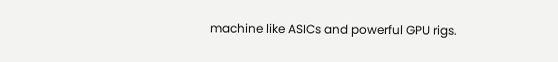machine like ASICs and powerful GPU rigs.